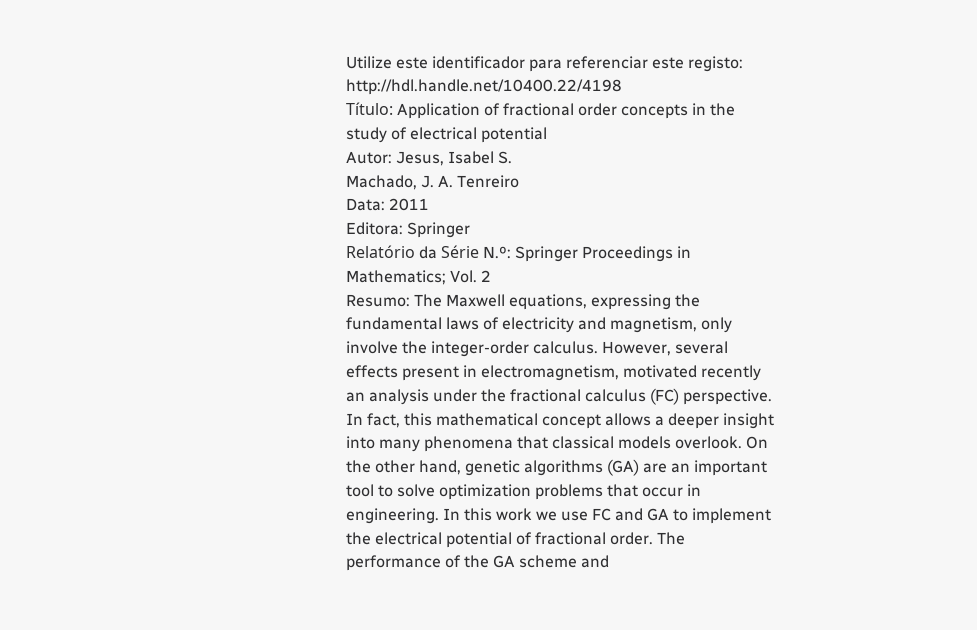Utilize este identificador para referenciar este registo: http://hdl.handle.net/10400.22/4198
Título: Application of fractional order concepts in the study of electrical potential
Autor: Jesus, Isabel S.
Machado, J. A. Tenreiro
Data: 2011
Editora: Springer
Relatório da Série N.º: Springer Proceedings in Mathematics; Vol. 2
Resumo: The Maxwell equations, expressing the fundamental laws of electricity and magnetism, only involve the integer-order calculus. However, several effects present in electromagnetism, motivated recently an analysis under the fractional calculus (FC) perspective. In fact, this mathematical concept allows a deeper insight into many phenomena that classical models overlook. On the other hand, genetic algorithms (GA) are an important tool to solve optimization problems that occur in engineering. In this work we use FC and GA to implement the electrical potential of fractional order. The performance of the GA scheme and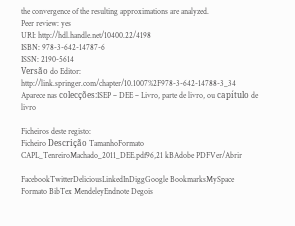the convergence of the resulting approximations are analyzed.
Peer review: yes
URI: http://hdl.handle.net/10400.22/4198
ISBN: 978-3-642-14787-6
ISSN: 2190-5614
Versão do Editor: http://link.springer.com/chapter/10.1007%2F978-3-642-14788-3_34
Aparece nas colecções:ISEP – DEE – Livro, parte de livro, ou capítulo de livro

Ficheiros deste registo:
Ficheiro Descrição TamanhoFormato
CAPL_TenreiroMachado_2011_DEE.pdf96,21 kBAdobe PDFVer/Abrir

FacebookTwitterDeliciousLinkedInDiggGoogle BookmarksMySpace
Formato BibTex MendeleyEndnote Degois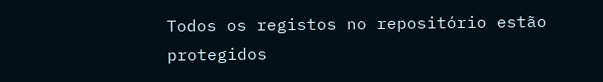Todos os registos no repositório estão protegidos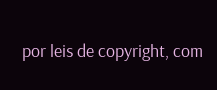por leis de copyright, com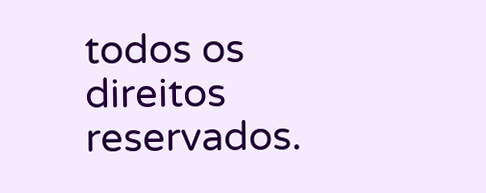todos os direitos reservados.